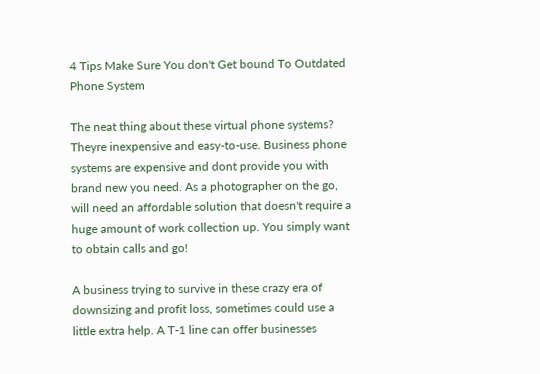4 Tips Make Sure You don't Get bound To Outdated Phone System

The neat thing about these virtual phone systems? Theyre inexpensive and easy-to-use. Business phone systems are expensive and dont provide you with brand new you need. As a photographer on the go, will need an affordable solution that doesn't require a huge amount of work collection up. You simply want to obtain calls and go!

A business trying to survive in these crazy era of downsizing and profit loss, sometimes could use a little extra help. A T-1 line can offer businesses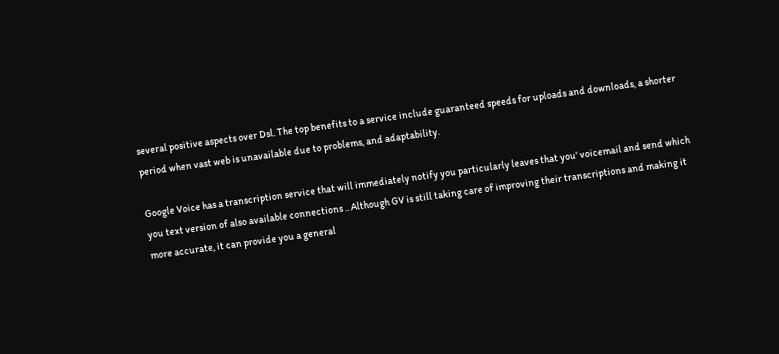several positive aspects over Dsl. The top benefits to a service include guaranteed speeds for uploads and downloads, a shorter period when vast web is unavailable due to problems, and adaptability.

Google Voice has a transcription service that will immediately notify you particularly leaves that you' voicemail and send which you text version of also available connections .. Although GV is still taking care of improving their transcriptions and making it more accurate, it can provide you a general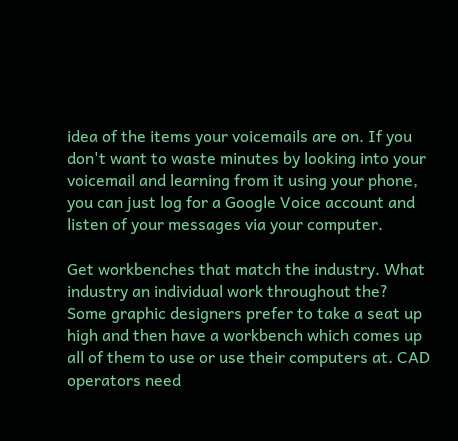idea of the items your voicemails are on. If you don't want to waste minutes by looking into your voicemail and learning from it using your phone, you can just log for a Google Voice account and listen of your messages via your computer.

Get workbenches that match the industry. What industry an individual work throughout the? Some graphic designers prefer to take a seat up high and then have a workbench which comes up all of them to use or use their computers at. CAD operators need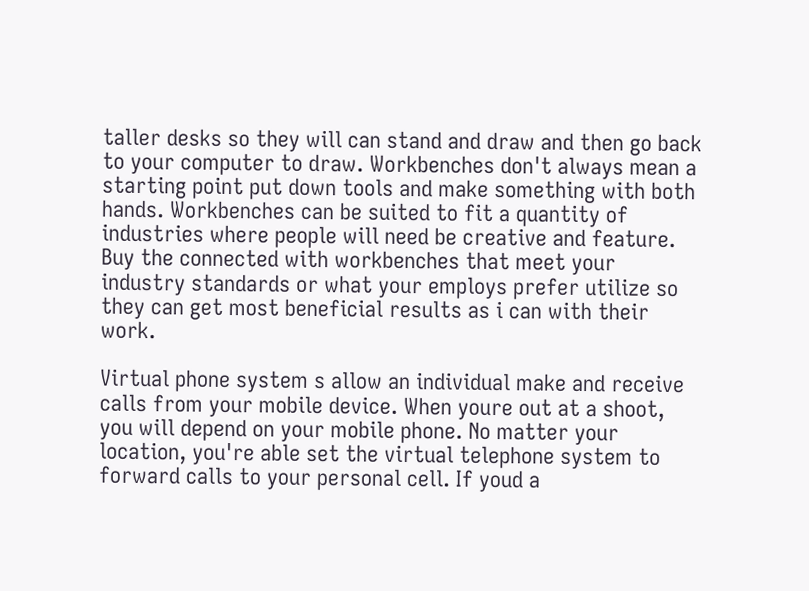taller desks so they will can stand and draw and then go back to your computer to draw. Workbenches don't always mean a starting point put down tools and make something with both hands. Workbenches can be suited to fit a quantity of industries where people will need be creative and feature. Buy the connected with workbenches that meet your industry standards or what your employs prefer utilize so they can get most beneficial results as i can with their work.

Virtual phone system s allow an individual make and receive calls from your mobile device. When youre out at a shoot, you will depend on your mobile phone. No matter your location, you're able set the virtual telephone system to forward calls to your personal cell. If youd a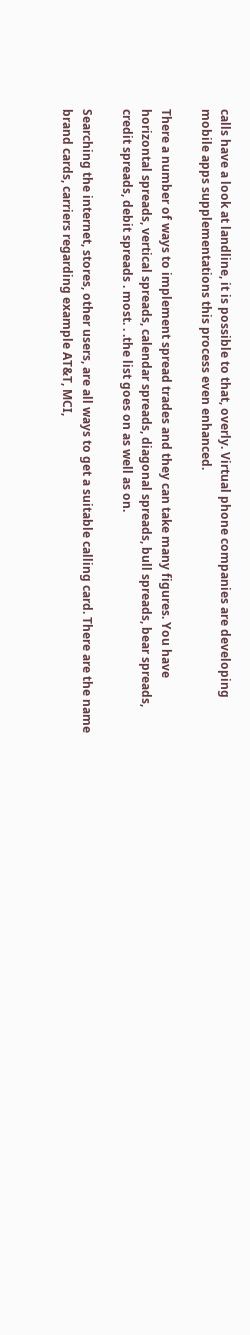calls have a look at landline, it is possible to that, overly. Virtual phone companies are developing mobile apps supplementations this process even enhanced.

There a number of ways to implement spread trades and they can take many figures. You have horizontal spreads, vertical spreads, calendar spreads, diagonal spreads, bull spreads, bear spreads, credit spreads, debit spreads . most. . .the list goes on as well as on.

Searching the internet, stores, other users, are all ways to get a suitable calling card. There are the name brand cards, carriers regarding example AT&T, MCI,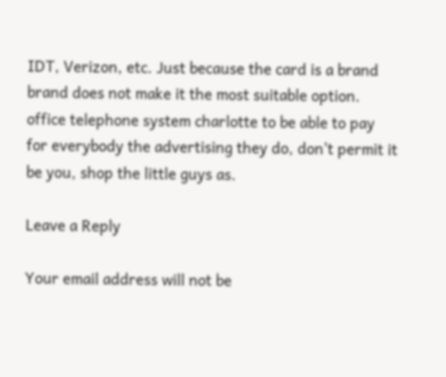IDT, Verizon, etc. Just because the card is a brand brand does not make it the most suitable option. office telephone system charlotte to be able to pay for everybody the advertising they do, don't permit it be you, shop the little guys as.

Leave a Reply

Your email address will not be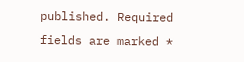published. Required fields are marked *